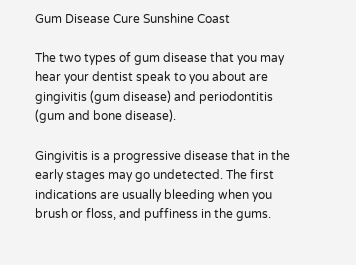Gum Disease Cure Sunshine Coast

The two types of gum disease that you may hear your dentist speak to you about are gingivitis (gum disease) and periodontitis (gum and bone disease).

Gingivitis is a progressive disease that in the early stages may go undetected. The first indications are usually bleeding when you brush or floss, and puffiness in the gums.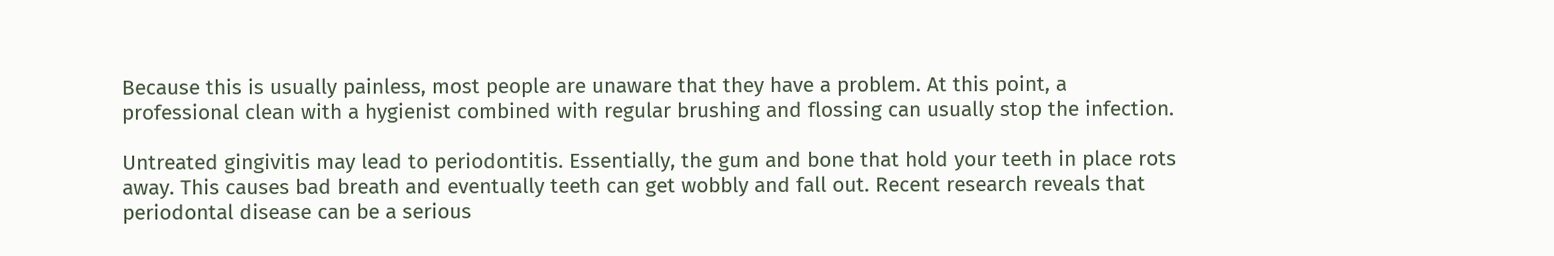Because this is usually painless, most people are unaware that they have a problem. At this point, a professional clean with a hygienist combined with regular brushing and flossing can usually stop the infection.

Untreated gingivitis may lead to periodontitis. Essentially, the gum and bone that hold your teeth in place rots away. This causes bad breath and eventually teeth can get wobbly and fall out. Recent research reveals that periodontal disease can be a serious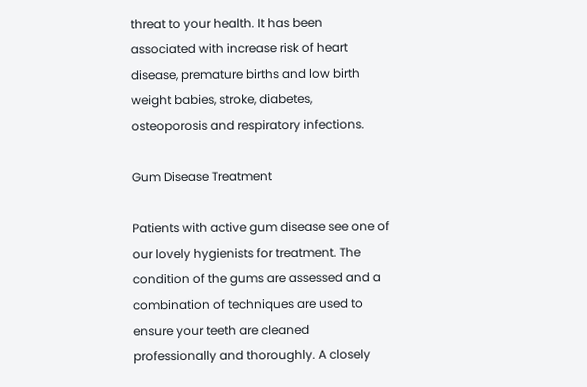threat to your health. It has been associated with increase risk of heart disease, premature births and low birth weight babies, stroke, diabetes, osteoporosis and respiratory infections.

Gum Disease Treatment

Patients with active gum disease see one of our lovely hygienists for treatment. The condition of the gums are assessed and a combination of techniques are used to ensure your teeth are cleaned professionally and thoroughly. A closely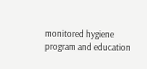monitored hygiene program and education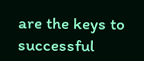are the keys to successful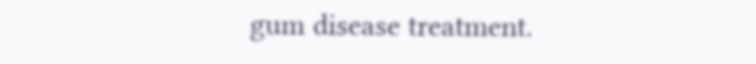gum disease treatment.